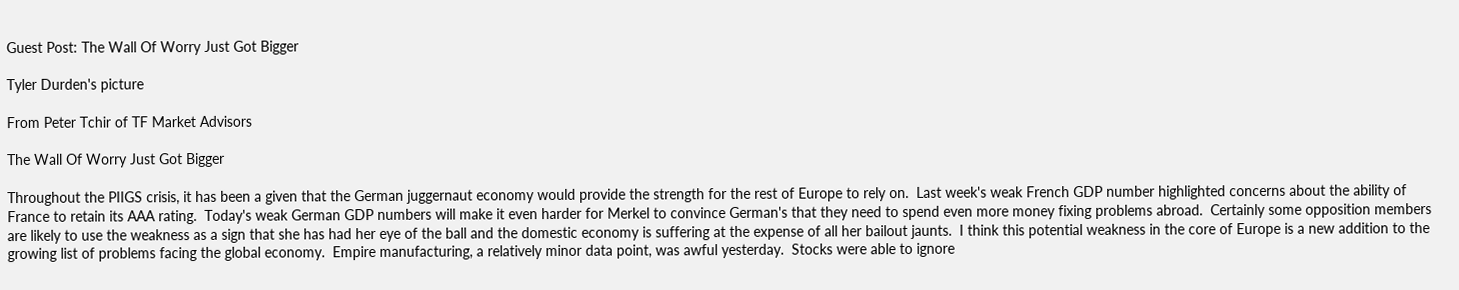Guest Post: The Wall Of Worry Just Got Bigger

Tyler Durden's picture

From Peter Tchir of TF Market Advisors

The Wall Of Worry Just Got Bigger

Throughout the PIIGS crisis, it has been a given that the German juggernaut economy would provide the strength for the rest of Europe to rely on.  Last week's weak French GDP number highlighted concerns about the ability of France to retain its AAA rating.  Today's weak German GDP numbers will make it even harder for Merkel to convince German's that they need to spend even more money fixing problems abroad.  Certainly some opposition members are likely to use the weakness as a sign that she has had her eye of the ball and the domestic economy is suffering at the expense of all her bailout jaunts.  I think this potential weakness in the core of Europe is a new addition to the growing list of problems facing the global economy.  Empire manufacturing, a relatively minor data point, was awful yesterday.  Stocks were able to ignore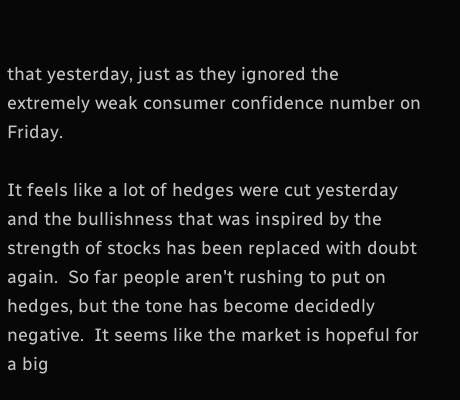that yesterday, just as they ignored the extremely weak consumer confidence number on Friday.

It feels like a lot of hedges were cut yesterday and the bullishness that was inspired by the strength of stocks has been replaced with doubt again.  So far people aren't rushing to put on hedges, but the tone has become decidedly negative.  It seems like the market is hopeful for a big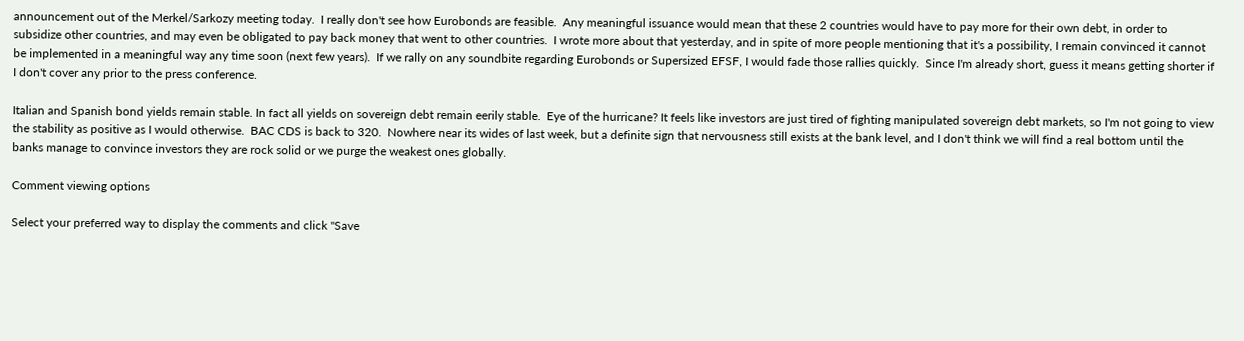announcement out of the Merkel/Sarkozy meeting today.  I really don't see how Eurobonds are feasible.  Any meaningful issuance would mean that these 2 countries would have to pay more for their own debt, in order to subsidize other countries, and may even be obligated to pay back money that went to other countries.  I wrote more about that yesterday, and in spite of more people mentioning that it's a possibility, I remain convinced it cannot be implemented in a meaningful way any time soon (next few years).  If we rally on any soundbite regarding Eurobonds or Supersized EFSF, I would fade those rallies quickly.  Since I'm already short, guess it means getting shorter if I don't cover any prior to the press conference.

Italian and Spanish bond yields remain stable. In fact all yields on sovereign debt remain eerily stable.  Eye of the hurricane? It feels like investors are just tired of fighting manipulated sovereign debt markets, so I'm not going to view the stability as positive as I would otherwise.  BAC CDS is back to 320.  Nowhere near its wides of last week, but a definite sign that nervousness still exists at the bank level, and I don't think we will find a real bottom until the banks manage to convince investors they are rock solid or we purge the weakest ones globally.

Comment viewing options

Select your preferred way to display the comments and click "Save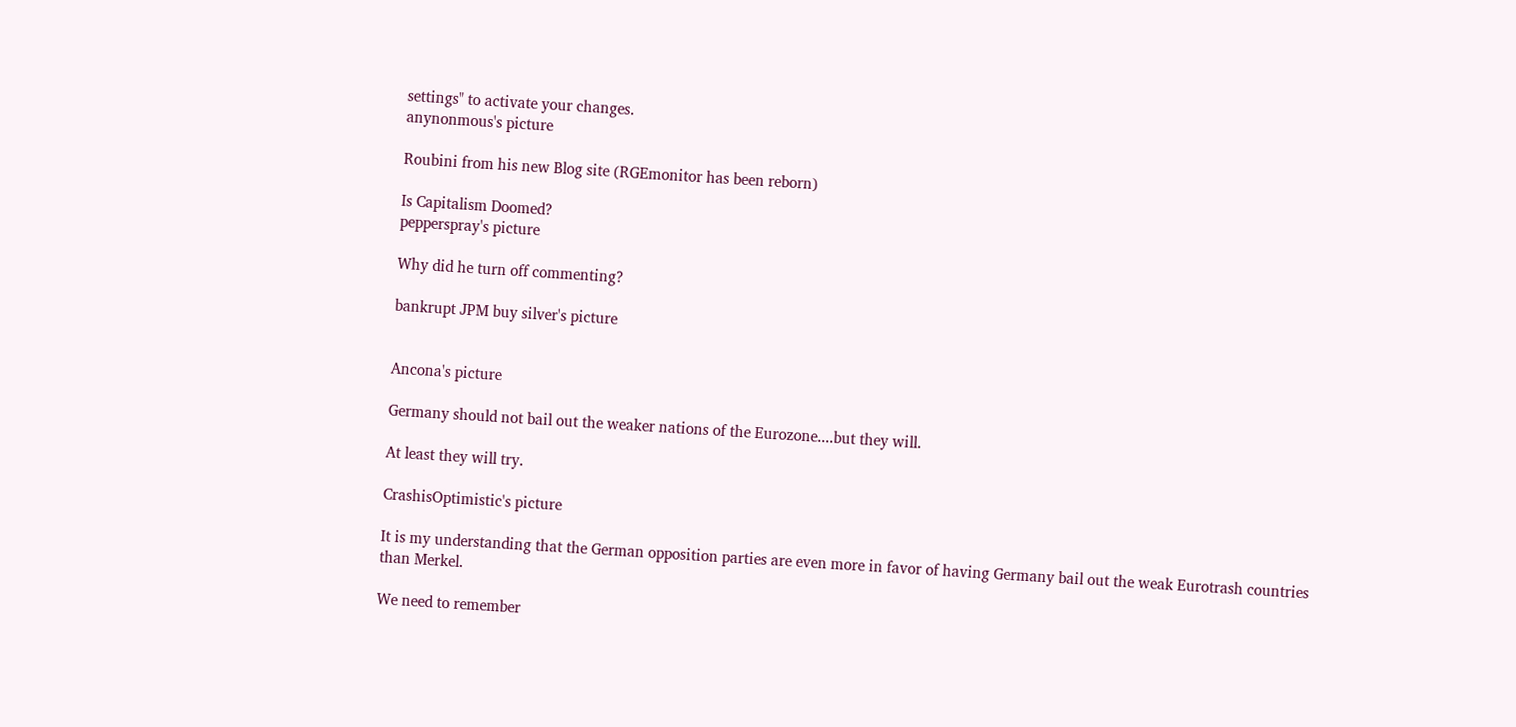settings" to activate your changes.
anynonmous's picture

Roubini from his new Blog site (RGEmonitor has been reborn)

Is Capitalism Doomed?
pepperspray's picture

Why did he turn off commenting?

bankrupt JPM buy silver's picture


Ancona's picture

Germany should not bail out the weaker nations of the Eurozone....but they will.

At least they will try.

CrashisOptimistic's picture

It is my understanding that the German opposition parties are even more in favor of having Germany bail out the weak Eurotrash countries than Merkel.

We need to remember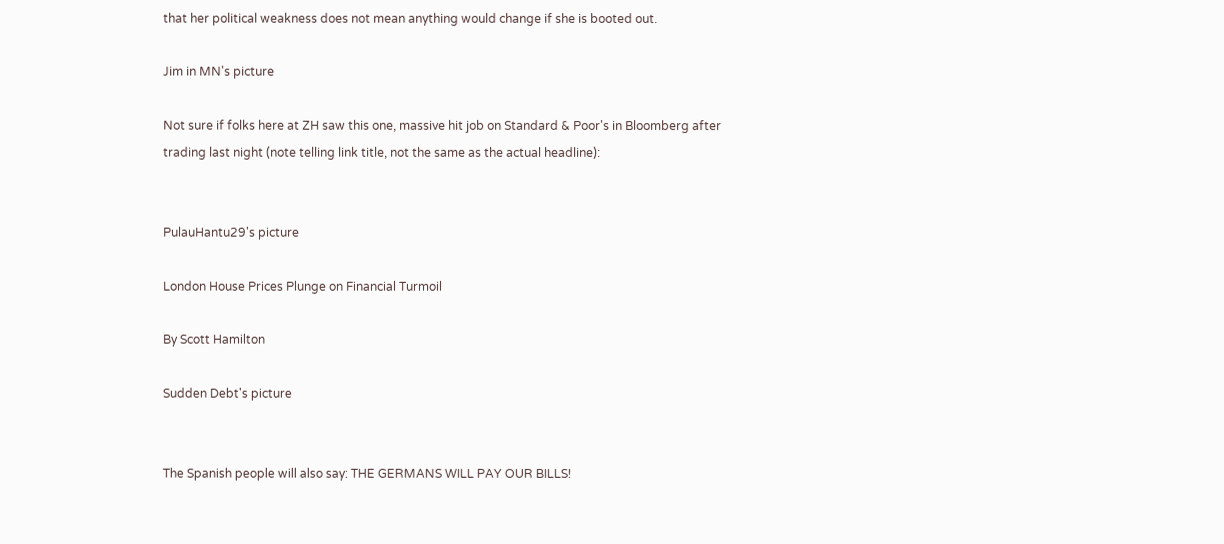that her political weakness does not mean anything would change if she is booted out.

Jim in MN's picture

Not sure if folks here at ZH saw this one, massive hit job on Standard & Poor's in Bloomberg after trading last night (note telling link title, not the same as the actual headline):


PulauHantu29's picture

London House Prices Plunge on Financial Turmoil

By Scott Hamilton

Sudden Debt's picture


The Spanish people will also say: THE GERMANS WILL PAY OUR BILLS!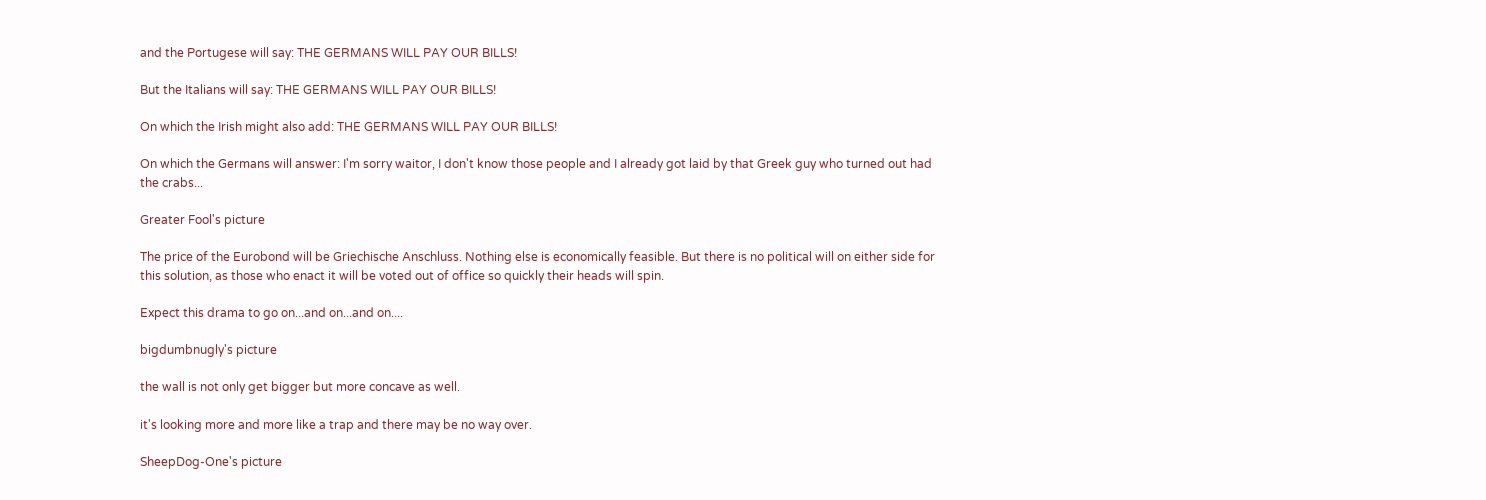and the Portugese will say: THE GERMANS WILL PAY OUR BILLS!

But the Italians will say: THE GERMANS WILL PAY OUR BILLS!

On which the Irish might also add: THE GERMANS WILL PAY OUR BILLS!

On which the Germans will answer: I'm sorry waitor, I don't know those people and I already got laid by that Greek guy who turned out had the crabs...

Greater Fool's picture

The price of the Eurobond will be Griechische Anschluss. Nothing else is economically feasible. But there is no political will on either side for this solution, as those who enact it will be voted out of office so quickly their heads will spin.

Expect this drama to go on...and on...and on....

bigdumbnugly's picture

the wall is not only get bigger but more concave as well.

it's looking more and more like a trap and there may be no way over.

SheepDog-One's picture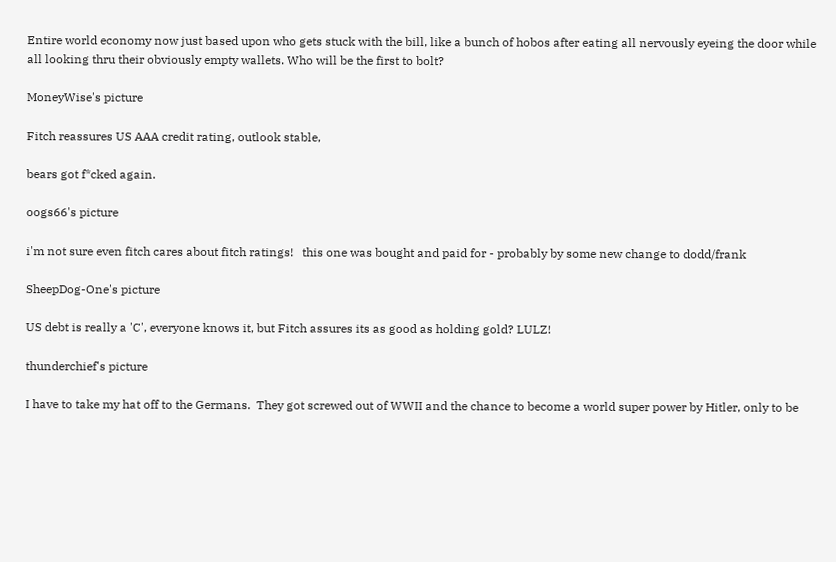Entire world economy now just based upon who gets stuck with the bill, like a bunch of hobos after eating all nervously eyeing the door while all looking thru their obviously empty wallets. Who will be the first to bolt?

MoneyWise's picture

Fitch reassures US AAA credit rating, outlook stable,

bears got f*cked again.

oogs66's picture

i'm not sure even fitch cares about fitch ratings!   this one was bought and paid for - probably by some new change to dodd/frank

SheepDog-One's picture

US debt is really a 'C', everyone knows it, but Fitch assures its as good as holding gold? LULZ!

thunderchief's picture

I have to take my hat off to the Germans.  They got screwed out of WWII and the chance to become a world super power by Hitler, only to be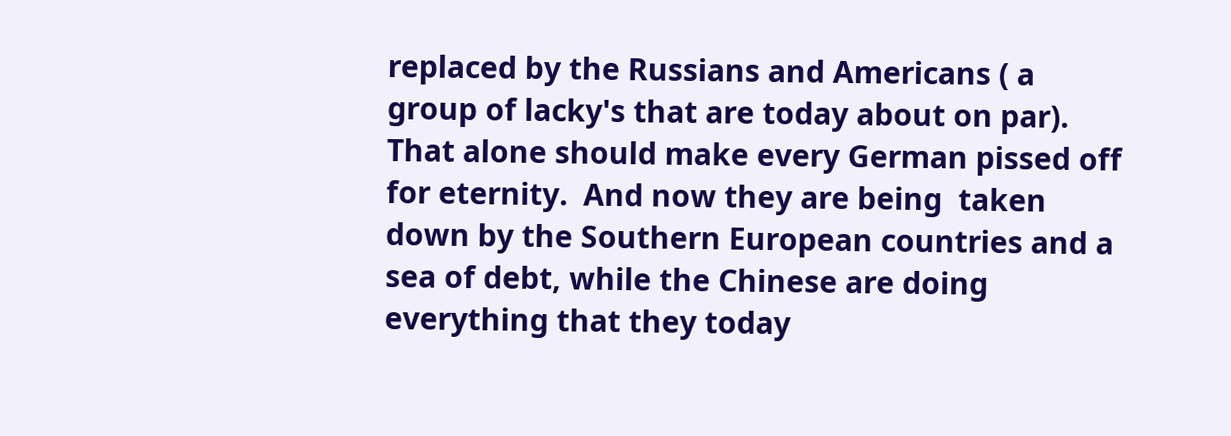replaced by the Russians and Americans ( a group of lacky's that are today about on par).  That alone should make every German pissed off for eternity.  And now they are being  taken down by the Southern European countries and a sea of debt, while the Chinese are doing everything that they today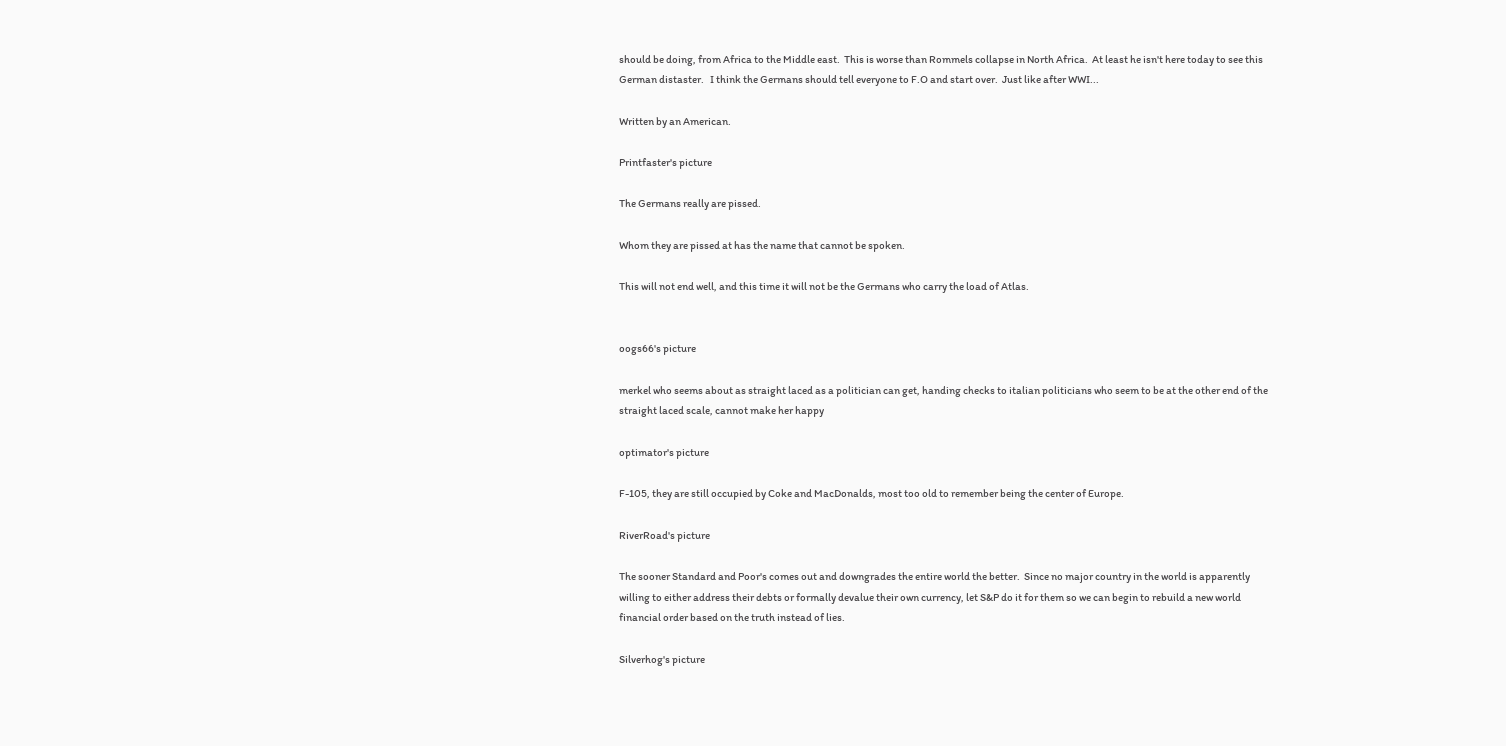should be doing, from Africa to the Middle east.  This is worse than Rommels collapse in North Africa.  At least he isn't here today to see this German distaster.   I think the Germans should tell everyone to F.O and start over.  Just like after WWI...

Written by an American.

Printfaster's picture

The Germans really are pissed.

Whom they are pissed at has the name that cannot be spoken.

This will not end well, and this time it will not be the Germans who carry the load of Atlas.


oogs66's picture

merkel who seems about as straight laced as a politician can get, handing checks to italian politicians who seem to be at the other end of the straight laced scale, cannot make her happy

optimator's picture

F-105, they are still occupied by Coke and MacDonalds, most too old to remember being the center of Europe.

RiverRoad's picture

The sooner Standard and Poor's comes out and downgrades the entire world the better.  Since no major country in the world is apparently willing to either address their debts or formally devalue their own currency, let S&P do it for them so we can begin to rebuild a new world financial order based on the truth instead of lies.

Silverhog's picture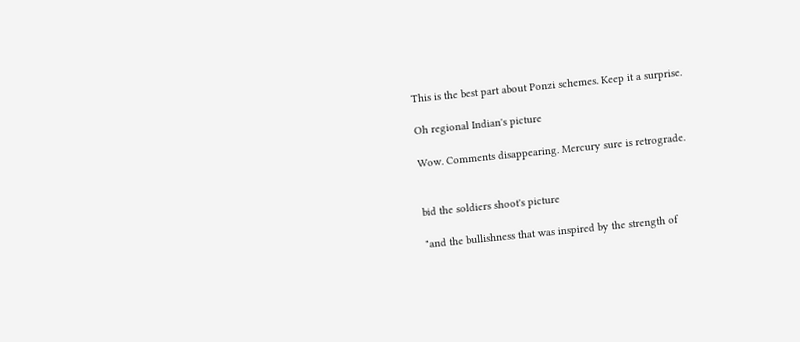This is the best part about Ponzi schemes. Keep it a surprise.

Oh regional Indian's picture

Wow. Comments disappearing. Mercury sure is retrograde.


bid the soldiers shoot's picture

"and the bullishness that was inspired by the strength of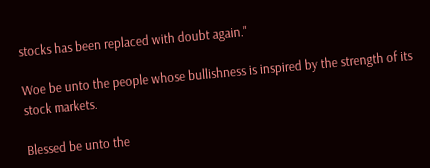stocks has been replaced with doubt again."

Woe be unto the people whose bullishness is inspired by the strength of its stock markets.

Blessed be unto the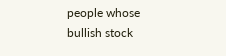people whose bullish stock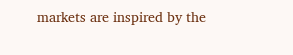markets are inspired by the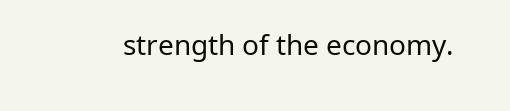strength of the economy.